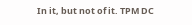In it, but not of it. TPM DC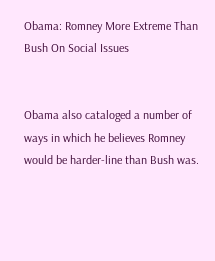Obama: Romney More Extreme Than Bush On Social Issues


Obama also cataloged a number of ways in which he believes Romney would be harder-line than Bush was.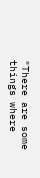"There are some things where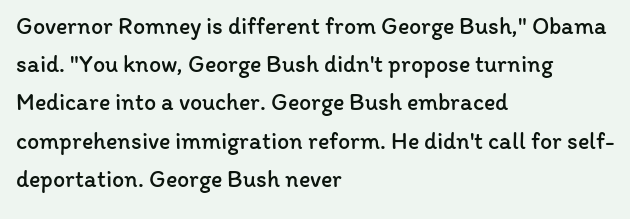Governor Romney is different from George Bush," Obama said. "You know, George Bush didn't propose turning Medicare into a voucher. George Bush embraced comprehensive immigration reform. He didn't call for self-deportation. George Bush never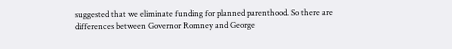suggested that we eliminate funding for planned parenthood. So there are differences between Governor Romney and George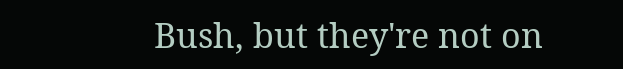Bush, but they're not on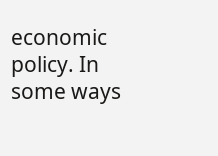economic policy. In some ways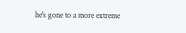he's gone to a more extreme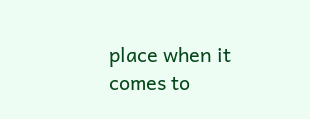place when it comes to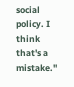social policy. I think that's a mistake."